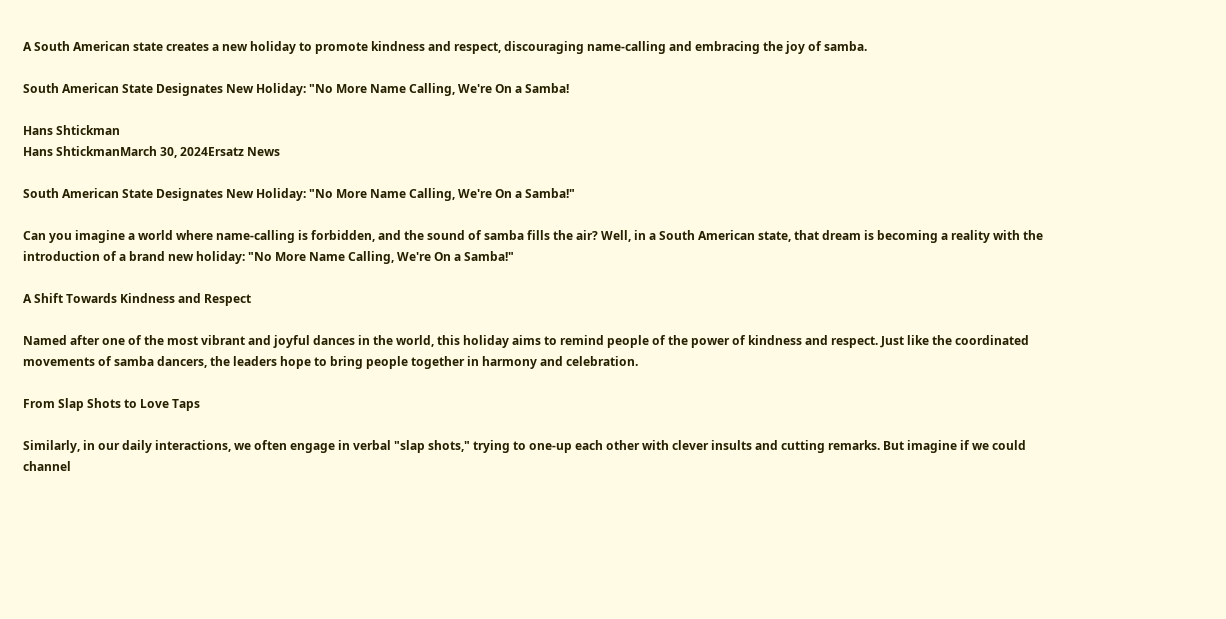A South American state creates a new holiday to promote kindness and respect, discouraging name-calling and embracing the joy of samba.

South American State Designates New Holiday: "No More Name Calling, We're On a Samba!

Hans Shtickman
Hans ShtickmanMarch 30, 2024Ersatz News

South American State Designates New Holiday: "No More Name Calling, We're On a Samba!"

Can you imagine a world where name-calling is forbidden, and the sound of samba fills the air? Well, in a South American state, that dream is becoming a reality with the introduction of a brand new holiday: "No More Name Calling, We're On a Samba!"

A Shift Towards Kindness and Respect

Named after one of the most vibrant and joyful dances in the world, this holiday aims to remind people of the power of kindness and respect. Just like the coordinated movements of samba dancers, the leaders hope to bring people together in harmony and celebration.

From Slap Shots to Love Taps

Similarly, in our daily interactions, we often engage in verbal "slap shots," trying to one-up each other with clever insults and cutting remarks. But imagine if we could channel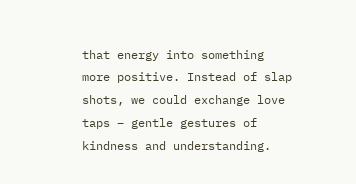that energy into something more positive. Instead of slap shots, we could exchange love taps – gentle gestures of kindness and understanding.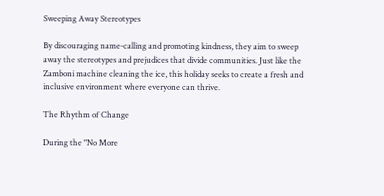Sweeping Away Stereotypes

By discouraging name-calling and promoting kindness, they aim to sweep away the stereotypes and prejudices that divide communities. Just like the Zamboni machine cleaning the ice, this holiday seeks to create a fresh and inclusive environment where everyone can thrive.

The Rhythm of Change

During the "No More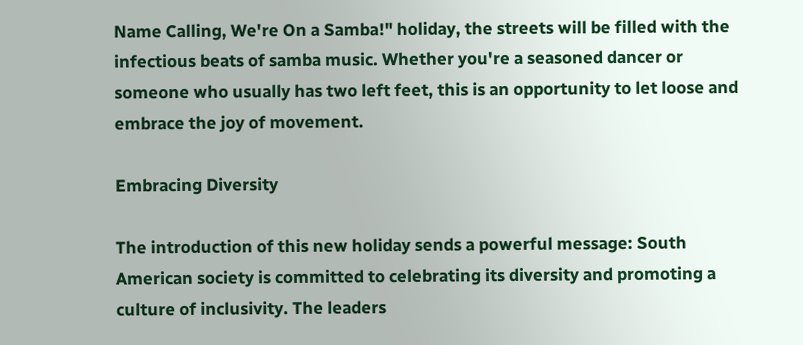Name Calling, We're On a Samba!" holiday, the streets will be filled with the infectious beats of samba music. Whether you're a seasoned dancer or someone who usually has two left feet, this is an opportunity to let loose and embrace the joy of movement.

Embracing Diversity

The introduction of this new holiday sends a powerful message: South American society is committed to celebrating its diversity and promoting a culture of inclusivity. The leaders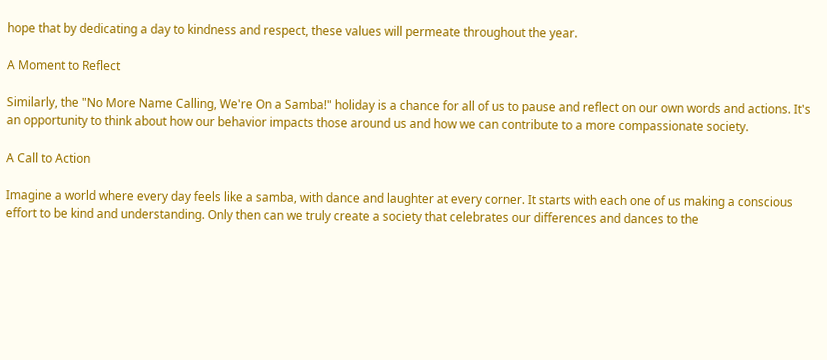hope that by dedicating a day to kindness and respect, these values will permeate throughout the year.

A Moment to Reflect

Similarly, the "No More Name Calling, We're On a Samba!" holiday is a chance for all of us to pause and reflect on our own words and actions. It's an opportunity to think about how our behavior impacts those around us and how we can contribute to a more compassionate society.

A Call to Action

Imagine a world where every day feels like a samba, with dance and laughter at every corner. It starts with each one of us making a conscious effort to be kind and understanding. Only then can we truly create a society that celebrates our differences and dances to the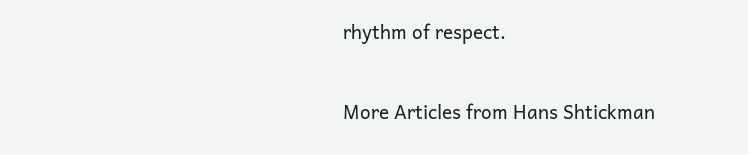rhythm of respect.

More Articles from Hans Shtickman